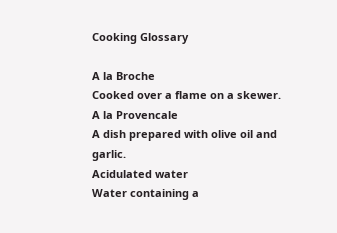Cooking Glossary

A la Broche
Cooked over a flame on a skewer.
A la Provencale
A dish prepared with olive oil and garlic.
Acidulated water
Water containing a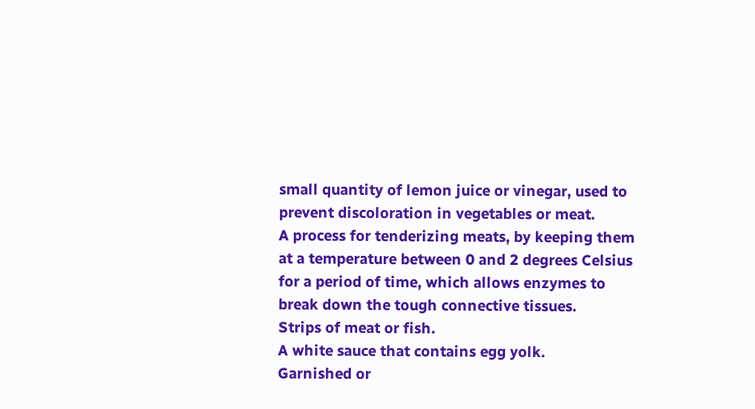small quantity of lemon juice or vinegar, used to prevent discoloration in vegetables or meat.
A process for tenderizing meats, by keeping them at a temperature between 0 and 2 degrees Celsius for a period of time, which allows enzymes to break down the tough connective tissues.
Strips of meat or fish.
A white sauce that contains egg yolk.
Garnished or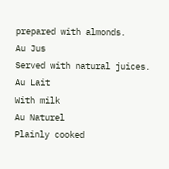prepared with almonds.
Au Jus
Served with natural juices.
Au Lait
With milk
Au Naturel
Plainly cooked